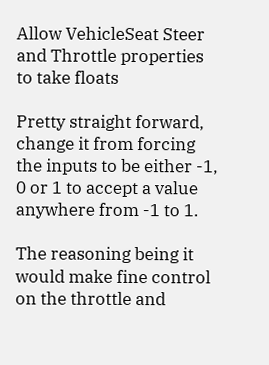Allow VehicleSeat Steer and Throttle properties to take floats

Pretty straight forward, change it from forcing the inputs to be either -1, 0 or 1 to accept a value anywhere from -1 to 1.

The reasoning being it would make fine control on the throttle and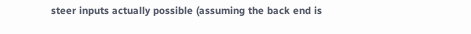steer inputs actually possible (assuming the back end is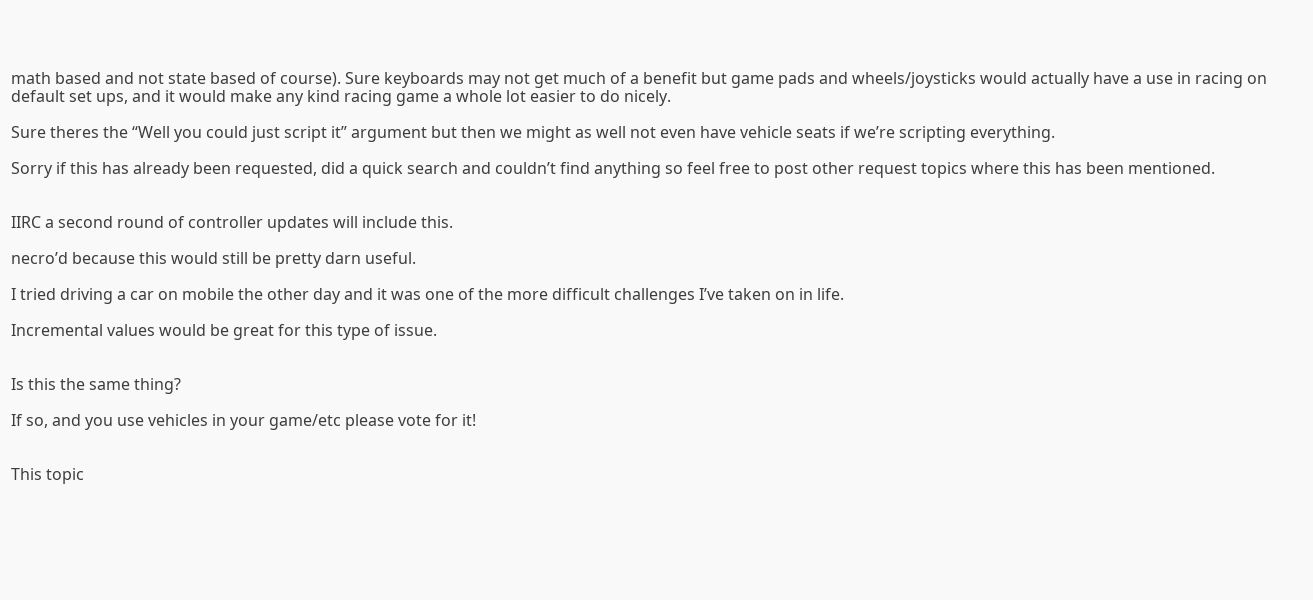math based and not state based of course). Sure keyboards may not get much of a benefit but game pads and wheels/joysticks would actually have a use in racing on default set ups, and it would make any kind racing game a whole lot easier to do nicely.

Sure theres the “Well you could just script it” argument but then we might as well not even have vehicle seats if we’re scripting everything.

Sorry if this has already been requested, did a quick search and couldn’t find anything so feel free to post other request topics where this has been mentioned.


IIRC a second round of controller updates will include this.

necro’d because this would still be pretty darn useful.

I tried driving a car on mobile the other day and it was one of the more difficult challenges I’ve taken on in life.

Incremental values would be great for this type of issue.


Is this the same thing?

If so, and you use vehicles in your game/etc please vote for it!


This topic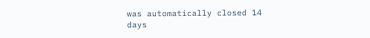was automatically closed 14 days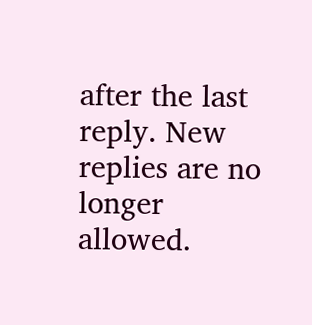after the last reply. New replies are no longer allowed.